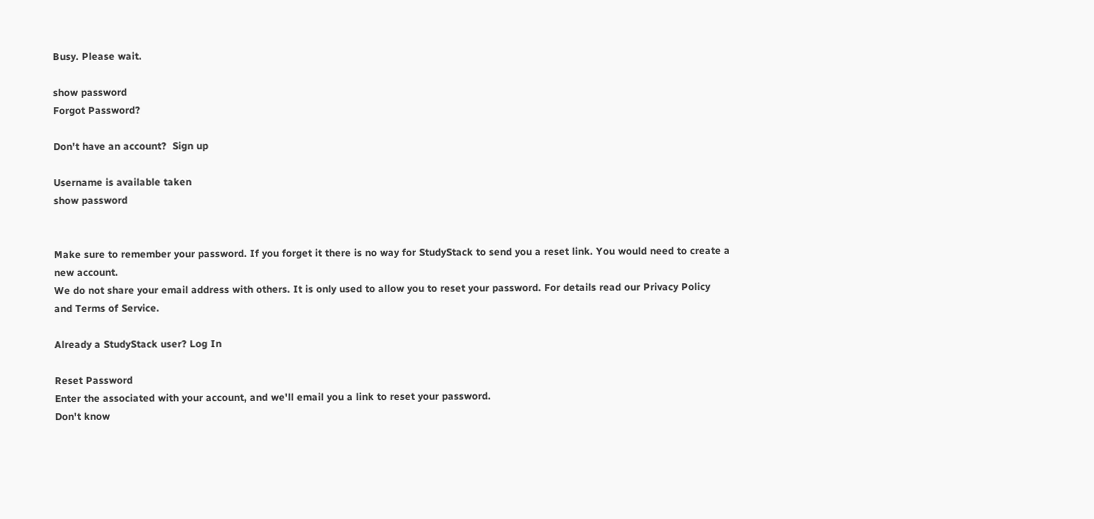Busy. Please wait.

show password
Forgot Password?

Don't have an account?  Sign up

Username is available taken
show password


Make sure to remember your password. If you forget it there is no way for StudyStack to send you a reset link. You would need to create a new account.
We do not share your email address with others. It is only used to allow you to reset your password. For details read our Privacy Policy and Terms of Service.

Already a StudyStack user? Log In

Reset Password
Enter the associated with your account, and we'll email you a link to reset your password.
Don't know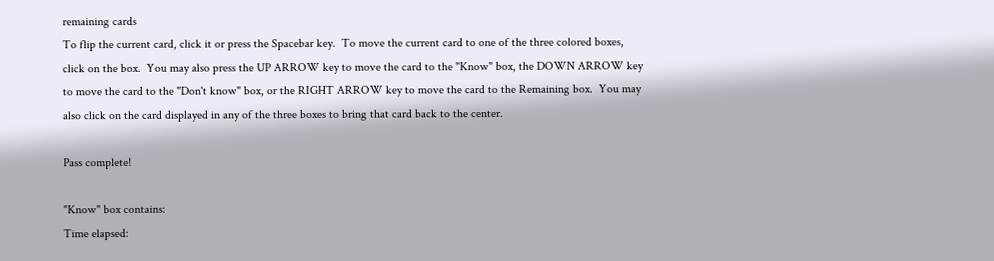remaining cards
To flip the current card, click it or press the Spacebar key.  To move the current card to one of the three colored boxes, click on the box.  You may also press the UP ARROW key to move the card to the "Know" box, the DOWN ARROW key to move the card to the "Don't know" box, or the RIGHT ARROW key to move the card to the Remaining box.  You may also click on the card displayed in any of the three boxes to bring that card back to the center.

Pass complete!

"Know" box contains:
Time elapsed: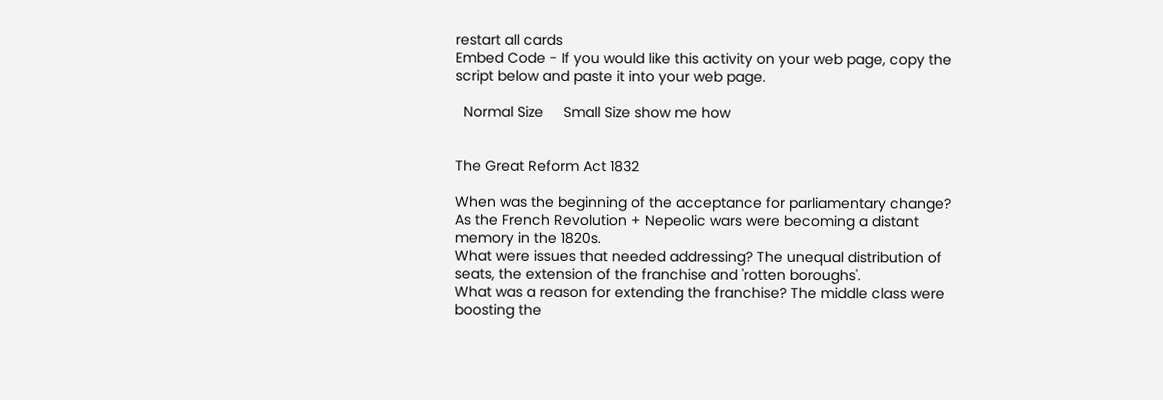restart all cards
Embed Code - If you would like this activity on your web page, copy the script below and paste it into your web page.

  Normal Size     Small Size show me how


The Great Reform Act 1832

When was the beginning of the acceptance for parliamentary change? As the French Revolution + Nepeolic wars were becoming a distant memory in the 1820s.
What were issues that needed addressing? The unequal distribution of seats, the extension of the franchise and 'rotten boroughs'.
What was a reason for extending the franchise? The middle class were boosting the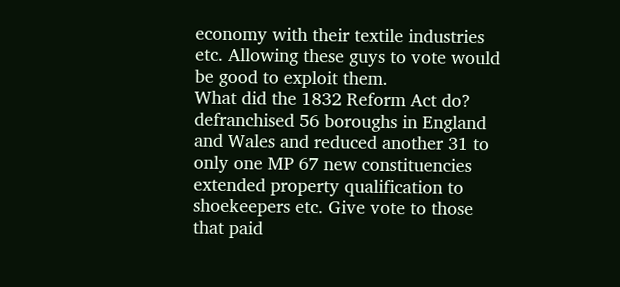economy with their textile industries etc. Allowing these guys to vote would be good to exploit them.
What did the 1832 Reform Act do? defranchised 56 boroughs in England and Wales and reduced another 31 to only one MP 67 new constituencies extended property qualification to shoekeepers etc. Give vote to those that paid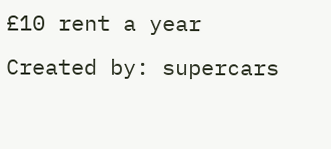£10 rent a year
Created by: supercars